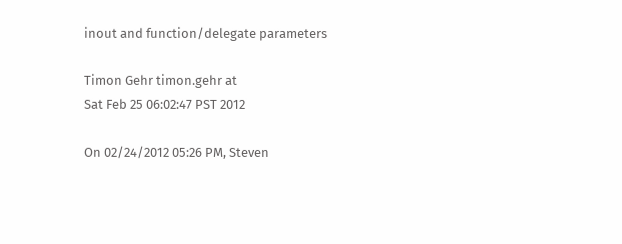inout and function/delegate parameters

Timon Gehr timon.gehr at
Sat Feb 25 06:02:47 PST 2012

On 02/24/2012 05:26 PM, Steven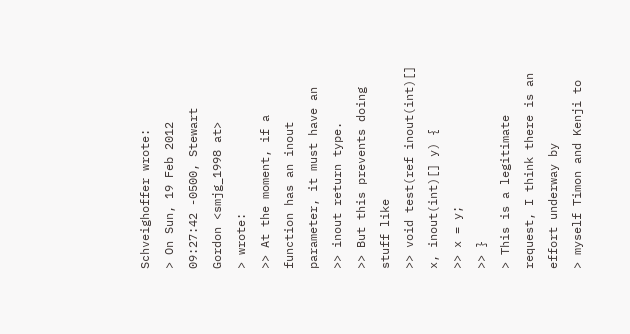Schveighoffer wrote:
> On Sun, 19 Feb 2012 09:27:42 -0500, Stewart Gordon <smjg_1998 at>
> wrote:
>> At the moment, if a function has an inout parameter, it must have an
>> inout return type.
>> But this prevents doing stuff like
>> void test(ref inout(int)[] x, inout(int)[] y) {
>> x = y;
>> }
> This is a legitimate request, I think there is an effort underway by
> myself Timon and Kenji to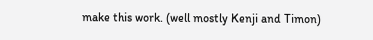make this work. (well mostly Kenji and Timon)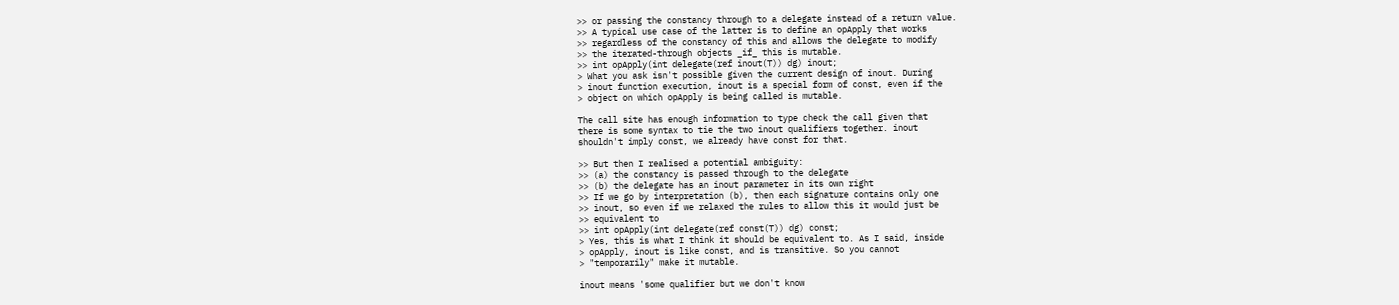>> or passing the constancy through to a delegate instead of a return value.
>> A typical use case of the latter is to define an opApply that works
>> regardless of the constancy of this and allows the delegate to modify
>> the iterated-through objects _if_ this is mutable.
>> int opApply(int delegate(ref inout(T)) dg) inout;
> What you ask isn't possible given the current design of inout. During
> inout function execution, inout is a special form of const, even if the
> object on which opApply is being called is mutable.

The call site has enough information to type check the call given that
there is some syntax to tie the two inout qualifiers together. inout
shouldn't imply const, we already have const for that.

>> But then I realised a potential ambiguity:
>> (a) the constancy is passed through to the delegate
>> (b) the delegate has an inout parameter in its own right
>> If we go by interpretation (b), then each signature contains only one
>> inout, so even if we relaxed the rules to allow this it would just be
>> equivalent to
>> int opApply(int delegate(ref const(T)) dg) const;
> Yes, this is what I think it should be equivalent to. As I said, inside
> opApply, inout is like const, and is transitive. So you cannot
> "temporarily" make it mutable.

inout means 'some qualifier but we don't know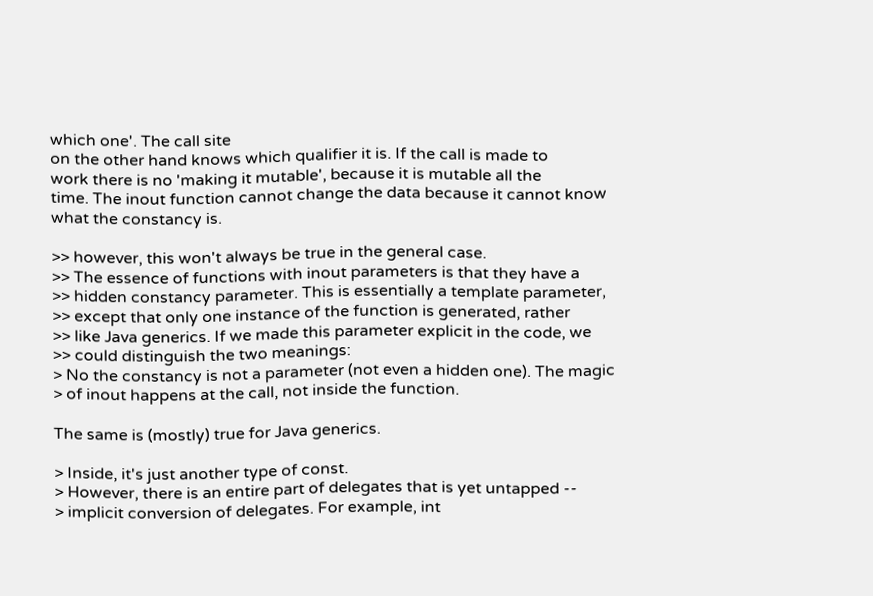which one'. The call site
on the other hand knows which qualifier it is. If the call is made to
work there is no 'making it mutable', because it is mutable all the
time. The inout function cannot change the data because it cannot know
what the constancy is.

>> however, this won't always be true in the general case.
>> The essence of functions with inout parameters is that they have a
>> hidden constancy parameter. This is essentially a template parameter,
>> except that only one instance of the function is generated, rather
>> like Java generics. If we made this parameter explicit in the code, we
>> could distinguish the two meanings:
> No the constancy is not a parameter (not even a hidden one). The magic
> of inout happens at the call, not inside the function.

The same is (mostly) true for Java generics.

> Inside, it's just another type of const.
> However, there is an entire part of delegates that is yet untapped --
> implicit conversion of delegates. For example, int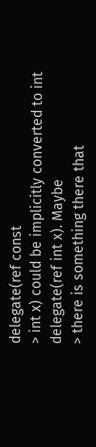delegate(ref const
> int x) could be implicitly converted to int delegate(ref int x). Maybe
> there is something there that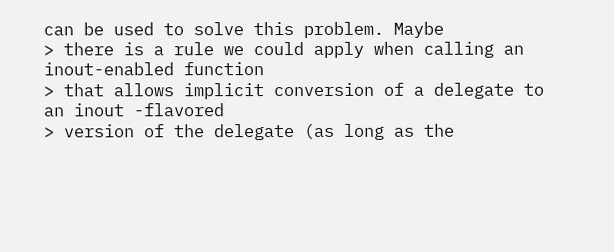can be used to solve this problem. Maybe
> there is a rule we could apply when calling an inout-enabled function
> that allows implicit conversion of a delegate to an inout -flavored
> version of the delegate (as long as the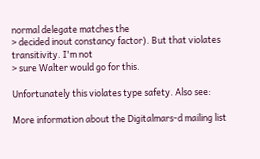normal delegate matches the
> decided inout constancy factor). But that violates transitivity. I'm not
> sure Walter would go for this.

Unfortunately this violates type safety. Also see:

More information about the Digitalmars-d mailing list